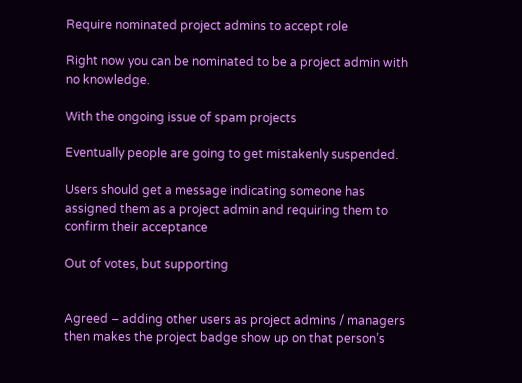Require nominated project admins to accept role

Right now you can be nominated to be a project admin with no knowledge.

With the ongoing issue of spam projects

Eventually people are going to get mistakenly suspended.

Users should get a message indicating someone has assigned them as a project admin and requiring them to confirm their acceptance

Out of votes, but supporting


Agreed – adding other users as project admins / managers then makes the project badge show up on that person’s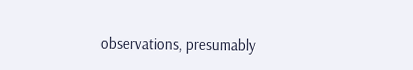observations, presumably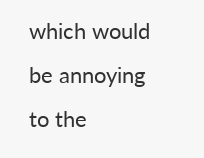which would be annoying to the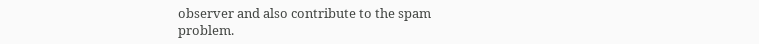observer and also contribute to the spam problem.